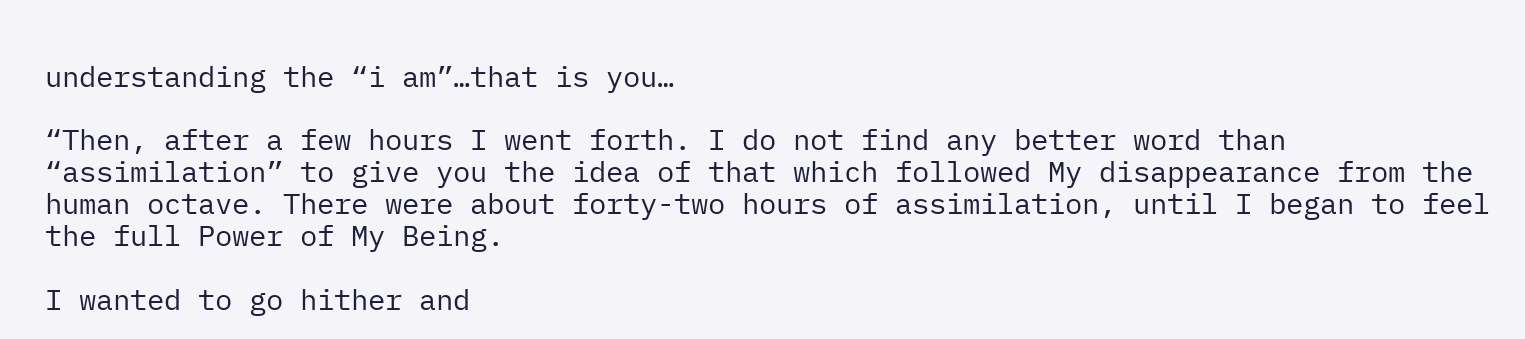understanding the “i am”…that is you…

“Then, after a few hours I went forth. I do not find any better word than “assimilation” to give you the idea of that which followed My disappearance from the human octave. There were about forty-two hours of assimilation, until I began to feel the full Power of My Being.

I wanted to go hither and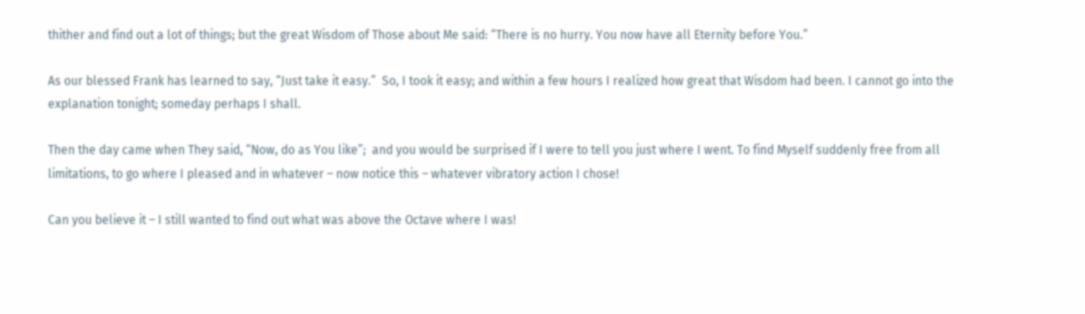thither and find out a lot of things; but the great Wisdom of Those about Me said: “There is no hurry. You now have all Eternity before You.”

As our blessed Frank has learned to say, “Just take it easy.”  So, I took it easy; and within a few hours I realized how great that Wisdom had been. I cannot go into the explanation tonight; someday perhaps I shall.

Then the day came when They said, “Now, do as You like”;  and you would be surprised if I were to tell you just where I went. To find Myself suddenly free from all limitations, to go where I pleased and in whatever – now notice this – whatever vibratory action I chose!

Can you believe it – I still wanted to find out what was above the Octave where I was!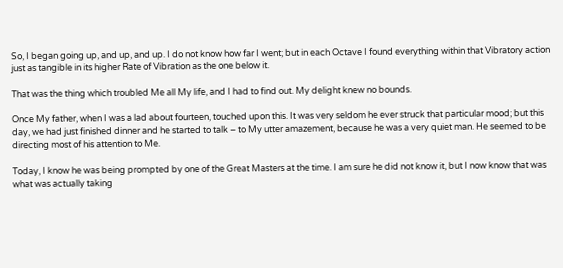So, I began going up, and up, and up. I do not know how far I went; but in each Octave I found everything within that Vibratory action just as tangible in its higher Rate of Vibration as the one below it.

That was the thing which troubled Me all My life, and I had to find out. My delight knew no bounds.

Once My father, when I was a lad about fourteen, touched upon this. It was very seldom he ever struck that particular mood; but this day, we had just finished dinner and he started to talk – to My utter amazement, because he was a very quiet man. He seemed to be directing most of his attention to Me.

Today, I know he was being prompted by one of the Great Masters at the time. I am sure he did not know it, but I now know that was what was actually taking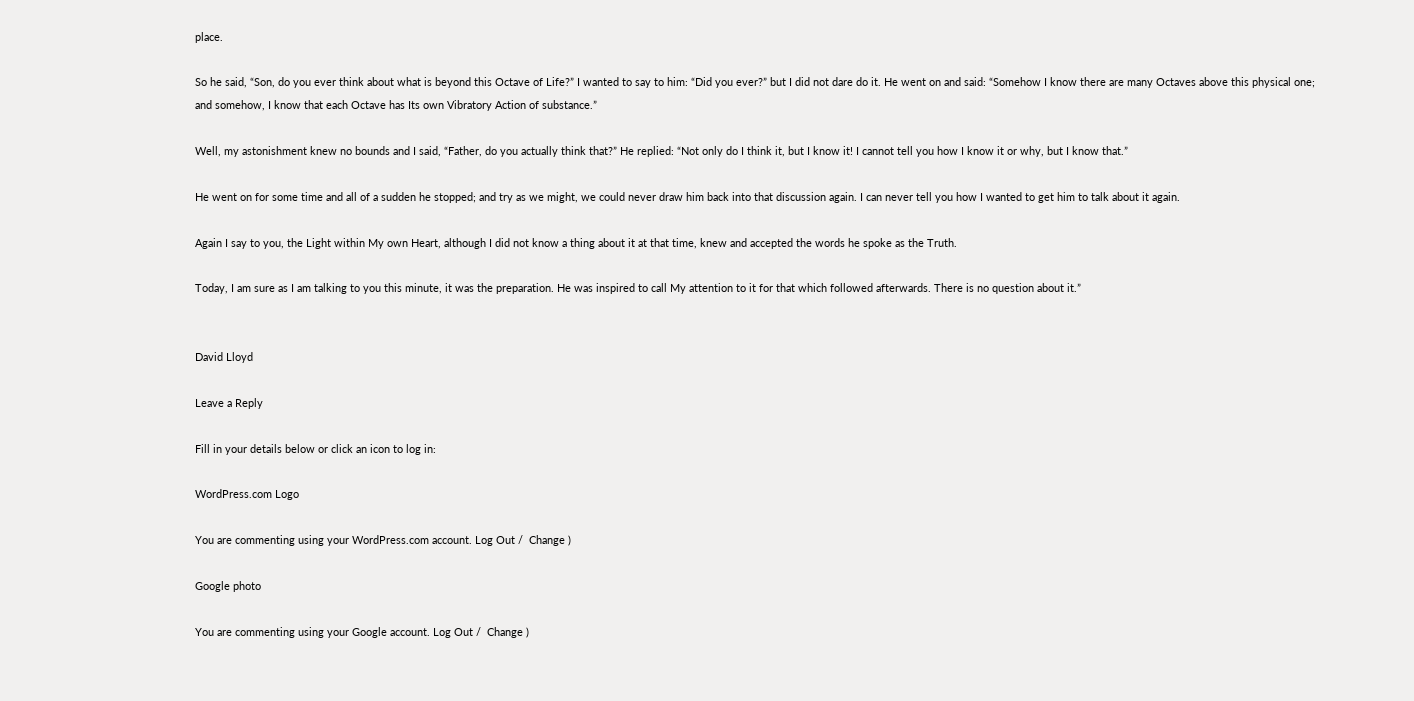place.

So he said, “Son, do you ever think about what is beyond this Octave of Life?” I wanted to say to him: “Did you ever?” but I did not dare do it. He went on and said: “Somehow I know there are many Octaves above this physical one; and somehow, I know that each Octave has Its own Vibratory Action of substance.”

Well, my astonishment knew no bounds and I said, “Father, do you actually think that?” He replied: “Not only do I think it, but I know it! I cannot tell you how I know it or why, but I know that.”

He went on for some time and all of a sudden he stopped; and try as we might, we could never draw him back into that discussion again. I can never tell you how I wanted to get him to talk about it again.

Again I say to you, the Light within My own Heart, although I did not know a thing about it at that time, knew and accepted the words he spoke as the Truth.

Today, I am sure as I am talking to you this minute, it was the preparation. He was inspired to call My attention to it for that which followed afterwards. There is no question about it.”


David Lloyd

Leave a Reply

Fill in your details below or click an icon to log in:

WordPress.com Logo

You are commenting using your WordPress.com account. Log Out /  Change )

Google photo

You are commenting using your Google account. Log Out /  Change )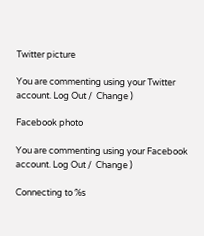Twitter picture

You are commenting using your Twitter account. Log Out /  Change )

Facebook photo

You are commenting using your Facebook account. Log Out /  Change )

Connecting to %s